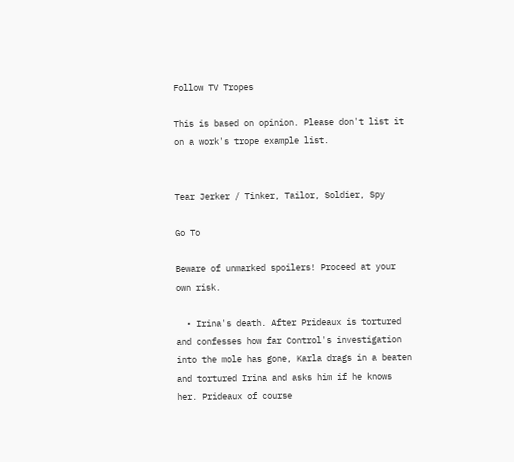Follow TV Tropes

This is based on opinion. Please don't list it on a work's trope example list.


Tear Jerker / Tinker, Tailor, Soldier, Spy

Go To

Beware of unmarked spoilers! Proceed at your own risk.

  • Irina's death. After Prideaux is tortured and confesses how far Control's investigation into the mole has gone, Karla drags in a beaten and tortured Irina and asks him if he knows her. Prideaux of course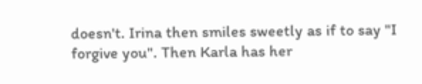doesn't. Irina then smiles sweetly as if to say "I forgive you". Then Karla has her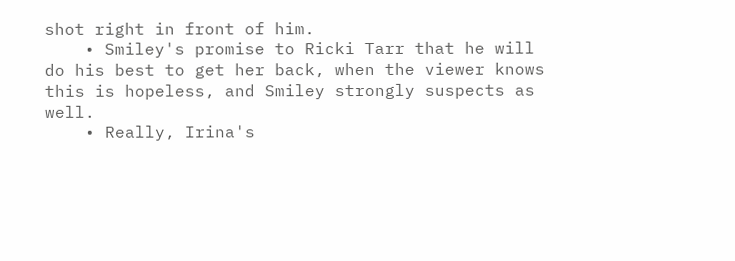shot right in front of him.
    • Smiley's promise to Ricki Tarr that he will do his best to get her back, when the viewer knows this is hopeless, and Smiley strongly suspects as well.
    • Really, Irina's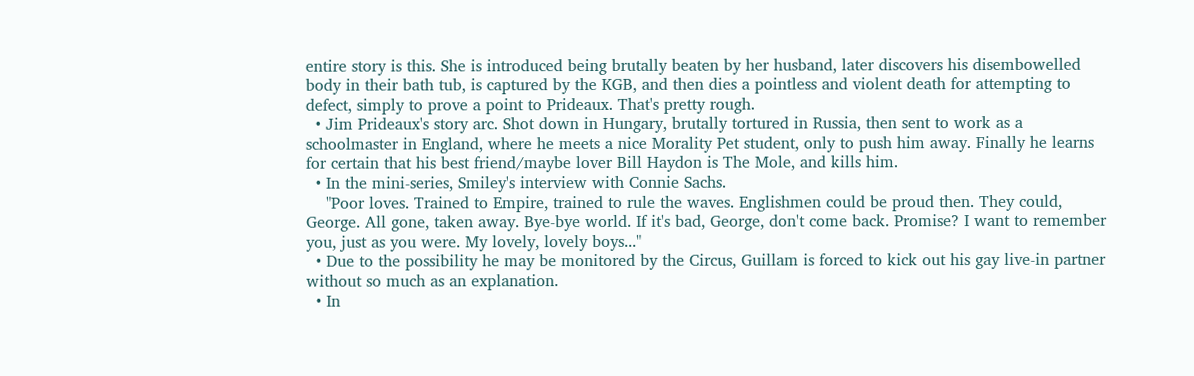entire story is this. She is introduced being brutally beaten by her husband, later discovers his disembowelled body in their bath tub, is captured by the KGB, and then dies a pointless and violent death for attempting to defect, simply to prove a point to Prideaux. That's pretty rough.
  • Jim Prideaux's story arc. Shot down in Hungary, brutally tortured in Russia, then sent to work as a schoolmaster in England, where he meets a nice Morality Pet student, only to push him away. Finally he learns for certain that his best friend/maybe lover Bill Haydon is The Mole, and kills him.
  • In the mini-series, Smiley's interview with Connie Sachs.
    "Poor loves. Trained to Empire, trained to rule the waves. Englishmen could be proud then. They could, George. All gone, taken away. Bye-bye world. If it's bad, George, don't come back. Promise? I want to remember you, just as you were. My lovely, lovely boys..."
  • Due to the possibility he may be monitored by the Circus, Guillam is forced to kick out his gay live-in partner without so much as an explanation.
  • In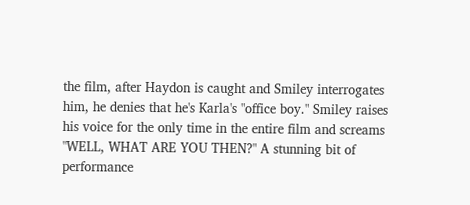the film, after Haydon is caught and Smiley interrogates him, he denies that he's Karla's "office boy." Smiley raises his voice for the only time in the entire film and screams "WELL, WHAT ARE YOU THEN?" A stunning bit of performance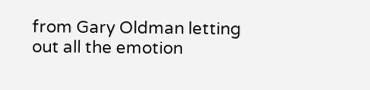from Gary Oldman letting out all the emotion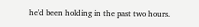he'd been holding in the past two hours.